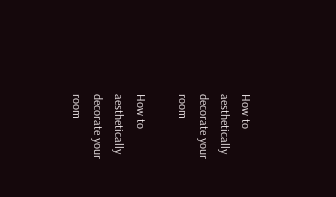How to aesthetically decorate your room

How to aesthetically decorate your room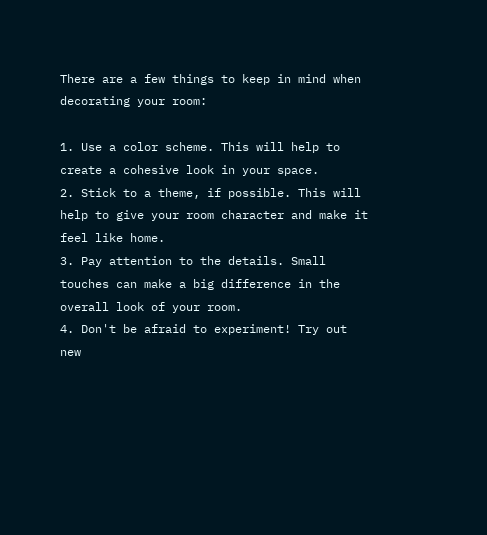There are a few things to keep in mind when decorating your room:

1. Use a color scheme. This will help to create a cohesive look in your space.
2. Stick to a theme, if possible. This will help to give your room character and make it feel like home.
3. Pay attention to the details. Small touches can make a big difference in the overall look of your room.
4. Don't be afraid to experiment! Try out new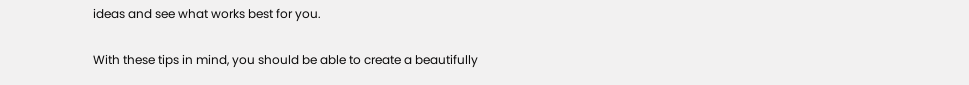ideas and see what works best for you.

With these tips in mind, you should be able to create a beautifully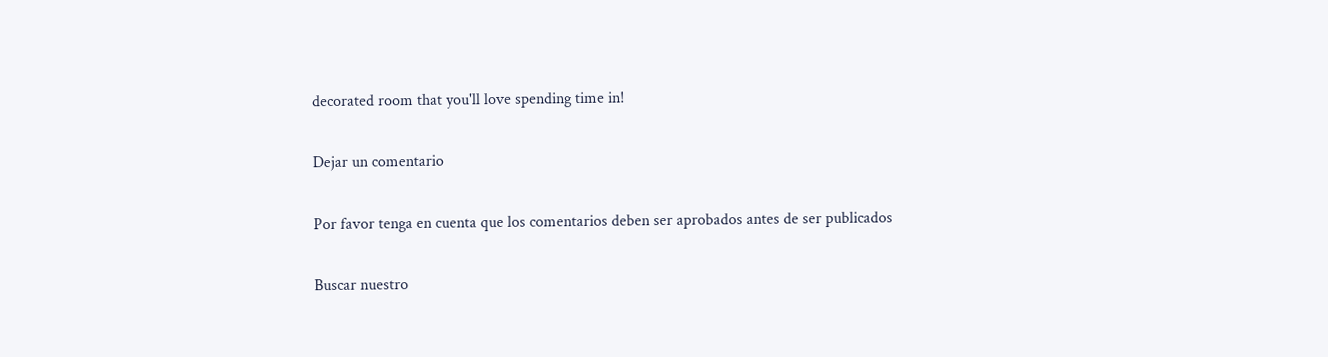decorated room that you'll love spending time in!

Dejar un comentario

Por favor tenga en cuenta que los comentarios deben ser aprobados antes de ser publicados

Buscar nuestro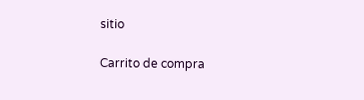sitio

Carrito de compra